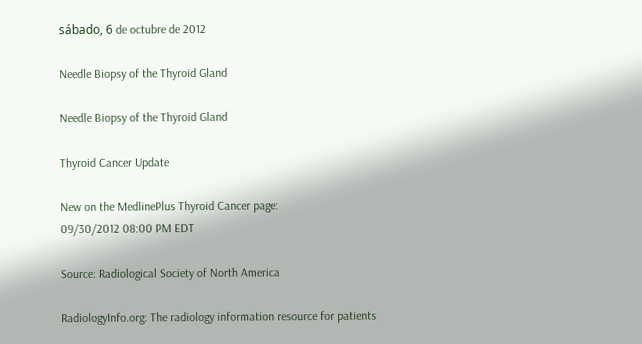sábado, 6 de octubre de 2012

Needle Biopsy of the Thyroid Gland

Needle Biopsy of the Thyroid Gland

Thyroid Cancer Update

New on the MedlinePlus Thyroid Cancer page:
09/30/2012 08:00 PM EDT

Source: Radiological Society of North America

RadiologyInfo.org: The radiology information resource for patients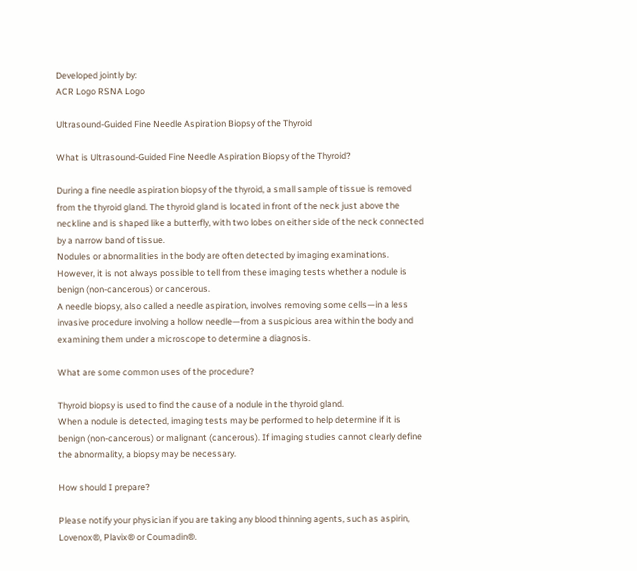Developed jointly by:
ACR Logo RSNA Logo

Ultrasound-Guided Fine Needle Aspiration Biopsy of the Thyroid

What is Ultrasound-Guided Fine Needle Aspiration Biopsy of the Thyroid?

During a fine needle aspiration biopsy of the thyroid, a small sample of tissue is removed from the thyroid gland. The thyroid gland is located in front of the neck just above the neckline and is shaped like a butterfly, with two lobes on either side of the neck connected by a narrow band of tissue.
Nodules or abnormalities in the body are often detected by imaging examinations. However, it is not always possible to tell from these imaging tests whether a nodule is benign (non-cancerous) or cancerous.
A needle biopsy, also called a needle aspiration, involves removing some cells—in a less invasive procedure involving a hollow needle—from a suspicious area within the body and examining them under a microscope to determine a diagnosis.

What are some common uses of the procedure?

Thyroid biopsy is used to find the cause of a nodule in the thyroid gland.
When a nodule is detected, imaging tests may be performed to help determine if it is benign (non-cancerous) or malignant (cancerous). If imaging studies cannot clearly define the abnormality, a biopsy may be necessary.

How should I prepare?

Please notify your physician if you are taking any blood thinning agents, such as aspirin, Lovenox®, Plavix® or Coumadin®.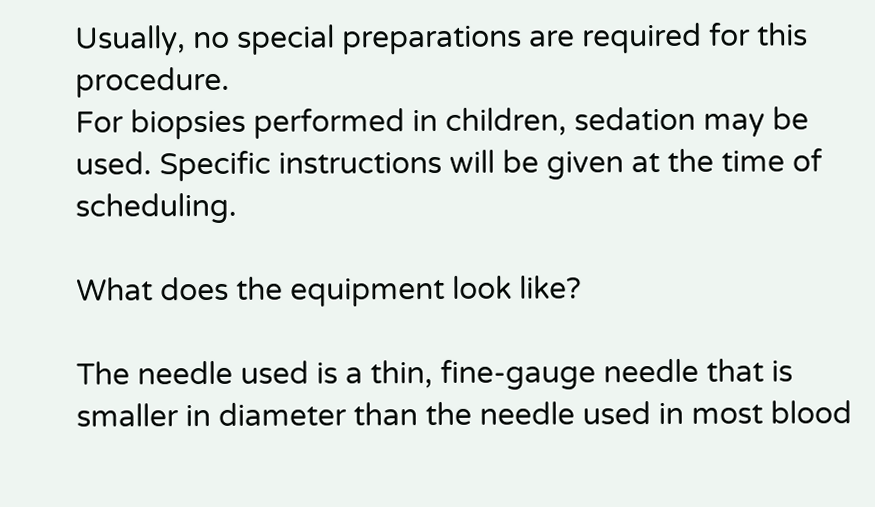Usually, no special preparations are required for this procedure.
For biopsies performed in children, sedation may be used. Specific instructions will be given at the time of scheduling.

What does the equipment look like?

The needle used is a thin, fine-gauge needle that is smaller in diameter than the needle used in most blood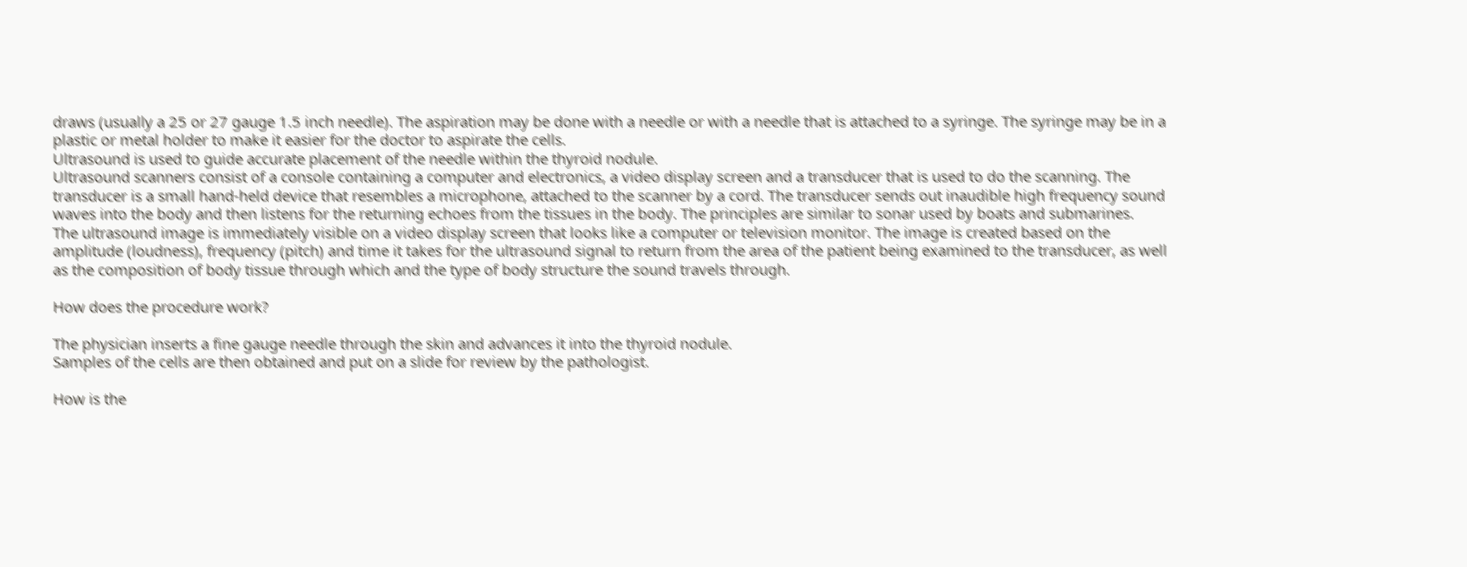draws (usually a 25 or 27 gauge 1.5 inch needle). The aspiration may be done with a needle or with a needle that is attached to a syringe. The syringe may be in a plastic or metal holder to make it easier for the doctor to aspirate the cells.
Ultrasound is used to guide accurate placement of the needle within the thyroid nodule.
Ultrasound scanners consist of a console containing a computer and electronics, a video display screen and a transducer that is used to do the scanning. The transducer is a small hand-held device that resembles a microphone, attached to the scanner by a cord. The transducer sends out inaudible high frequency sound waves into the body and then listens for the returning echoes from the tissues in the body. The principles are similar to sonar used by boats and submarines.
The ultrasound image is immediately visible on a video display screen that looks like a computer or television monitor. The image is created based on the amplitude (loudness), frequency (pitch) and time it takes for the ultrasound signal to return from the area of the patient being examined to the transducer, as well as the composition of body tissue through which and the type of body structure the sound travels through.

How does the procedure work?

The physician inserts a fine gauge needle through the skin and advances it into the thyroid nodule.
Samples of the cells are then obtained and put on a slide for review by the pathologist.

How is the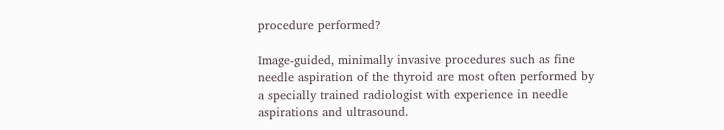procedure performed?

Image-guided, minimally invasive procedures such as fine needle aspiration of the thyroid are most often performed by a specially trained radiologist with experience in needle aspirations and ultrasound.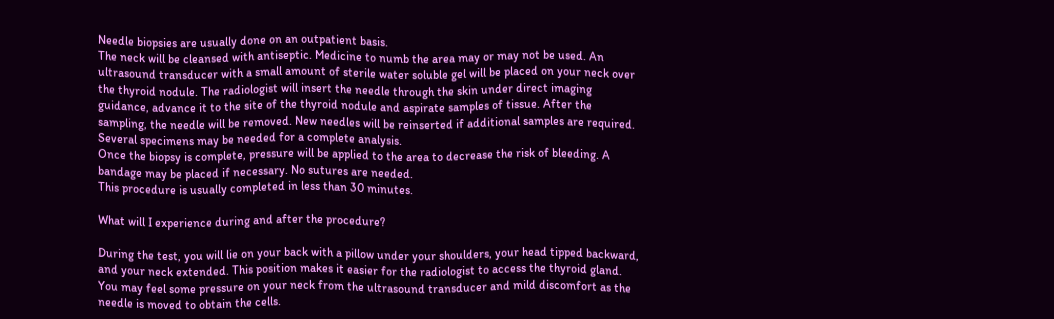Needle biopsies are usually done on an outpatient basis.
The neck will be cleansed with antiseptic. Medicine to numb the area may or may not be used. An ultrasound transducer with a small amount of sterile water soluble gel will be placed on your neck over the thyroid nodule. The radiologist will insert the needle through the skin under direct imaging guidance, advance it to the site of the thyroid nodule and aspirate samples of tissue. After the sampling, the needle will be removed. New needles will be reinserted if additional samples are required. Several specimens may be needed for a complete analysis.
Once the biopsy is complete, pressure will be applied to the area to decrease the risk of bleeding. A bandage may be placed if necessary. No sutures are needed.
This procedure is usually completed in less than 30 minutes.

What will I experience during and after the procedure?

During the test, you will lie on your back with a pillow under your shoulders, your head tipped backward, and your neck extended. This position makes it easier for the radiologist to access the thyroid gland.
You may feel some pressure on your neck from the ultrasound transducer and mild discomfort as the needle is moved to obtain the cells.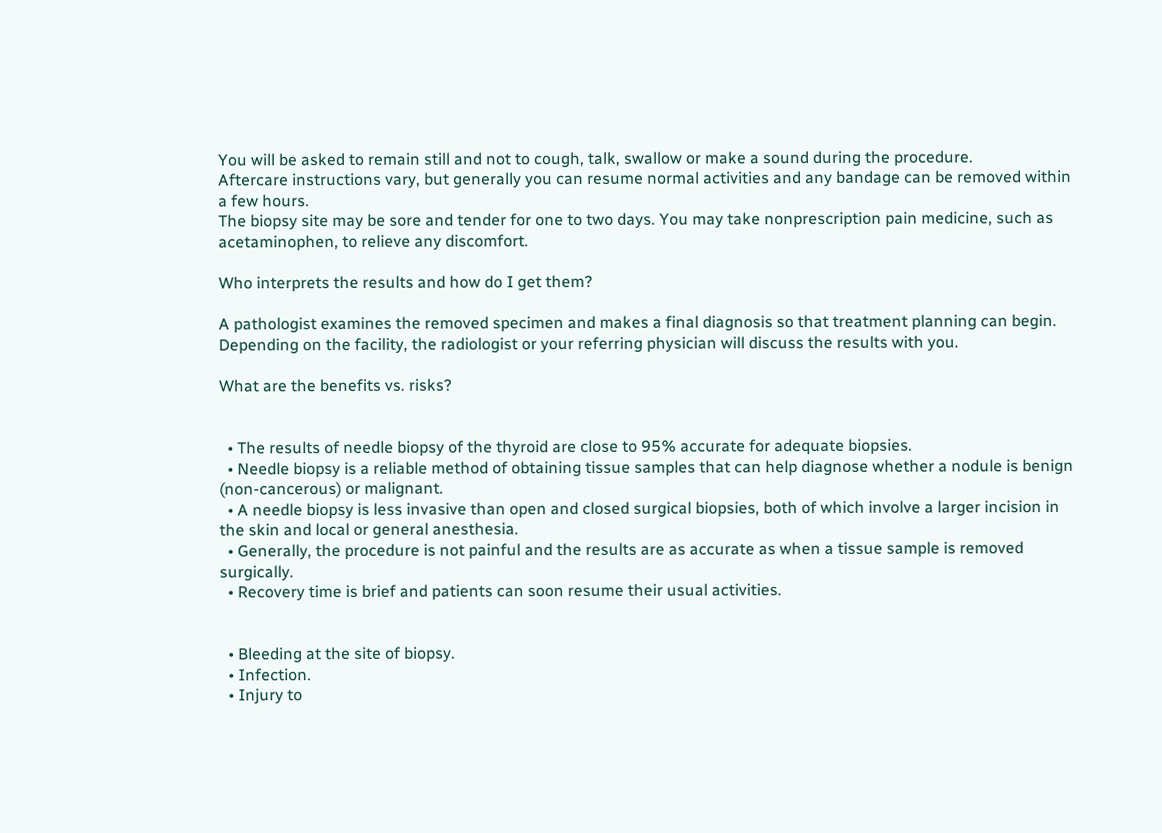You will be asked to remain still and not to cough, talk, swallow or make a sound during the procedure.
Aftercare instructions vary, but generally you can resume normal activities and any bandage can be removed within a few hours.
The biopsy site may be sore and tender for one to two days. You may take nonprescription pain medicine, such as acetaminophen, to relieve any discomfort.

Who interprets the results and how do I get them?

A pathologist examines the removed specimen and makes a final diagnosis so that treatment planning can begin. Depending on the facility, the radiologist or your referring physician will discuss the results with you.

What are the benefits vs. risks?


  • The results of needle biopsy of the thyroid are close to 95% accurate for adequate biopsies.
  • Needle biopsy is a reliable method of obtaining tissue samples that can help diagnose whether a nodule is benign (non-cancerous) or malignant.
  • A needle biopsy is less invasive than open and closed surgical biopsies, both of which involve a larger incision in the skin and local or general anesthesia.
  • Generally, the procedure is not painful and the results are as accurate as when a tissue sample is removed surgically.
  • Recovery time is brief and patients can soon resume their usual activities.


  • Bleeding at the site of biopsy.
  • Infection.
  • Injury to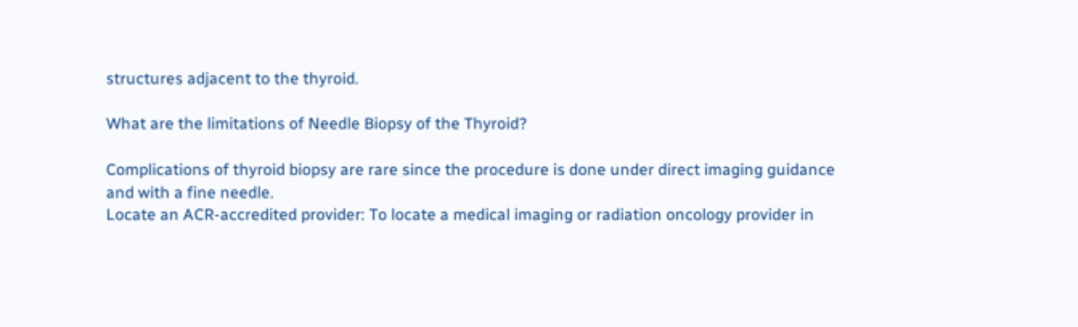structures adjacent to the thyroid.

What are the limitations of Needle Biopsy of the Thyroid?

Complications of thyroid biopsy are rare since the procedure is done under direct imaging guidance and with a fine needle.
Locate an ACR-accredited provider: To locate a medical imaging or radiation oncology provider in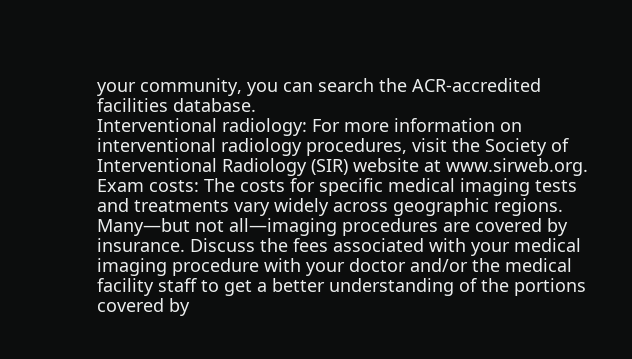your community, you can search the ACR-accredited facilities database.
Interventional radiology: For more information on interventional radiology procedures, visit the Society of Interventional Radiology (SIR) website at www.sirweb.org.
Exam costs: The costs for specific medical imaging tests and treatments vary widely across geographic regions. Many—but not all—imaging procedures are covered by insurance. Discuss the fees associated with your medical imaging procedure with your doctor and/or the medical facility staff to get a better understanding of the portions covered by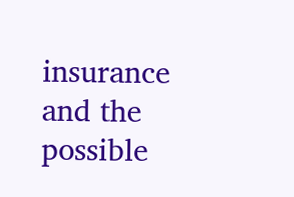insurance and the possible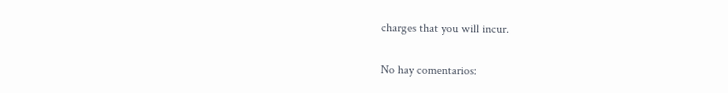charges that you will incur.

No hay comentarios: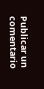Publicar un comentario